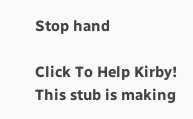Stop hand

Click To Help Kirby!
This stub is making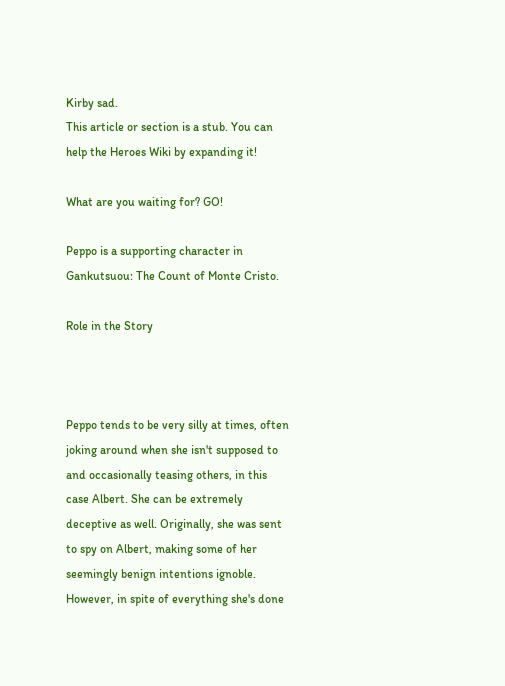Kirby sad.
This article or section is a stub. You can help the Heroes Wiki by expanding it!

What are you waiting for? GO!

Peppo is a supporting character in Gankutsuou: The Count of Monte Cristo.

Role in the Story



Peppo tends to be very silly at times, often joking around when she isn't supposed to and occasionally teasing others, in this case Albert. She can be extremely deceptive as well. Originally, she was sent to spy on Albert, making some of her seemingly benign intentions ignoble. However, in spite of everything she's done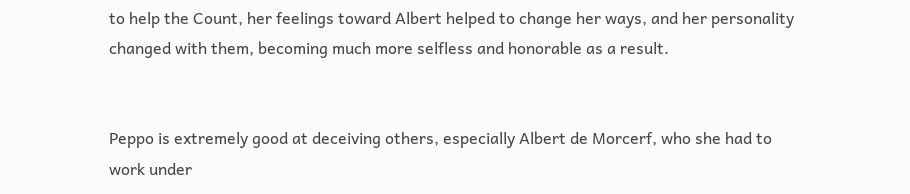to help the Count, her feelings toward Albert helped to change her ways, and her personality changed with them, becoming much more selfless and honorable as a result.


Peppo is extremely good at deceiving others, especially Albert de Morcerf, who she had to work under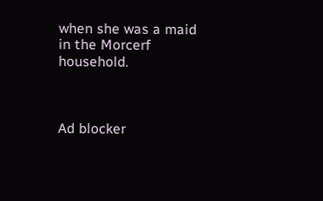when she was a maid in the Morcerf household.



Ad blocker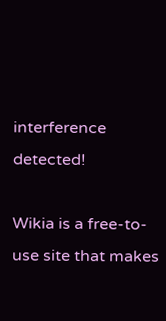interference detected!

Wikia is a free-to-use site that makes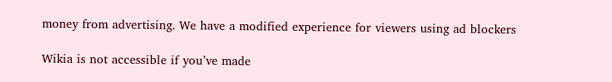money from advertising. We have a modified experience for viewers using ad blockers

Wikia is not accessible if you’ve made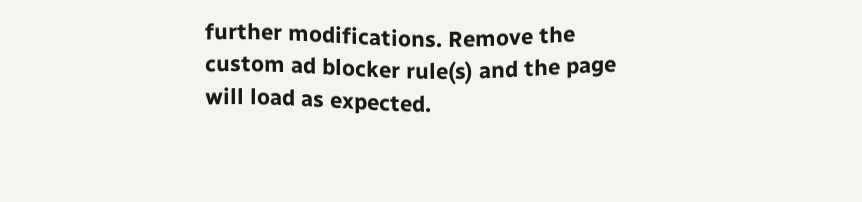further modifications. Remove the custom ad blocker rule(s) and the page will load as expected.